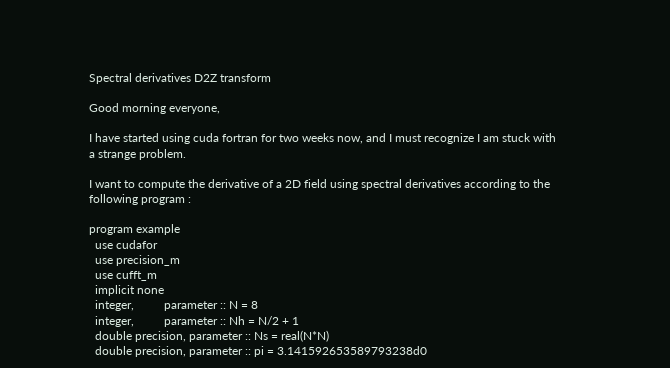Spectral derivatives D2Z transform

Good morning everyone,

I have started using cuda fortran for two weeks now, and I must recognize I am stuck with a strange problem.

I want to compute the derivative of a 2D field using spectral derivatives according to the following program :

program example
  use cudafor
  use precision_m
  use cufft_m
  implicit none
  integer,          parameter :: N = 8
  integer,          parameter :: Nh = N/2 + 1
  double precision, parameter :: Ns = real(N*N)
  double precision, parameter :: pi = 3.141592653589793238d0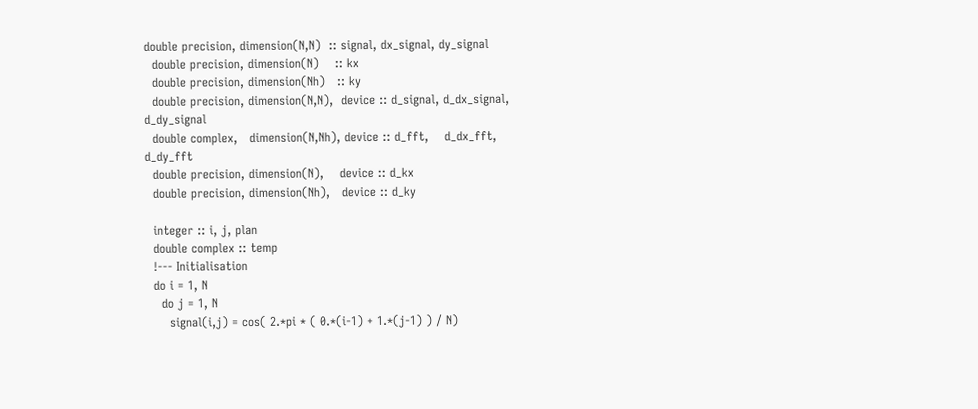double precision, dimension(N,N)  :: signal, dx_signal, dy_signal
  double precision, dimension(N)    :: kx
  double precision, dimension(Nh)   :: ky
  double precision, dimension(N,N),  device :: d_signal, d_dx_signal, d_dy_signal
  double complex,   dimension(N,Nh), device :: d_fft,    d_dx_fft,    d_dy_fft
  double precision, dimension(N),    device :: d_kx
  double precision, dimension(Nh),   device :: d_ky

  integer :: i, j, plan
  double complex :: temp
  !--- Initialisation
  do i = 1, N
    do j = 1, N
      signal(i,j) = cos( 2.*pi * ( 0.*(i-1) + 1.*(j-1) ) / N)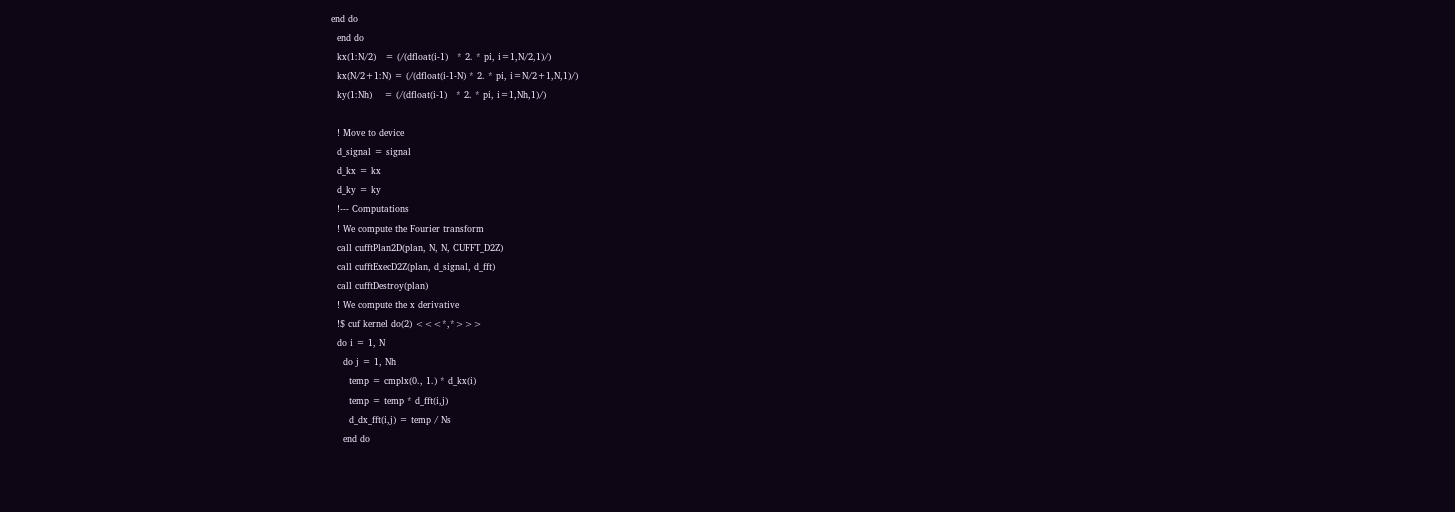end do
  end do
  kx(1:N/2)   = (/(dfloat(i-1)   * 2. * pi, i=1,N/2,1)/)
  kx(N/2+1:N) = (/(dfloat(i-1-N) * 2. * pi, i=N/2+1,N,1)/)
  ky(1:Nh)    = (/(dfloat(i-1)   * 2. * pi, i=1,Nh,1)/)

  ! Move to device
  d_signal = signal
  d_kx = kx
  d_ky = ky
  !--- Computations
  ! We compute the Fourier transform
  call cufftPlan2D(plan, N, N, CUFFT_D2Z)
  call cufftExecD2Z(plan, d_signal, d_fft)
  call cufftDestroy(plan)
  ! We compute the x derivative
  !$ cuf kernel do(2) <<<*,*>>>
  do i = 1, N
    do j = 1, Nh
      temp = cmplx(0., 1.) * d_kx(i)
      temp = temp * d_fft(i,j)
      d_dx_fft(i,j) = temp / Ns
    end do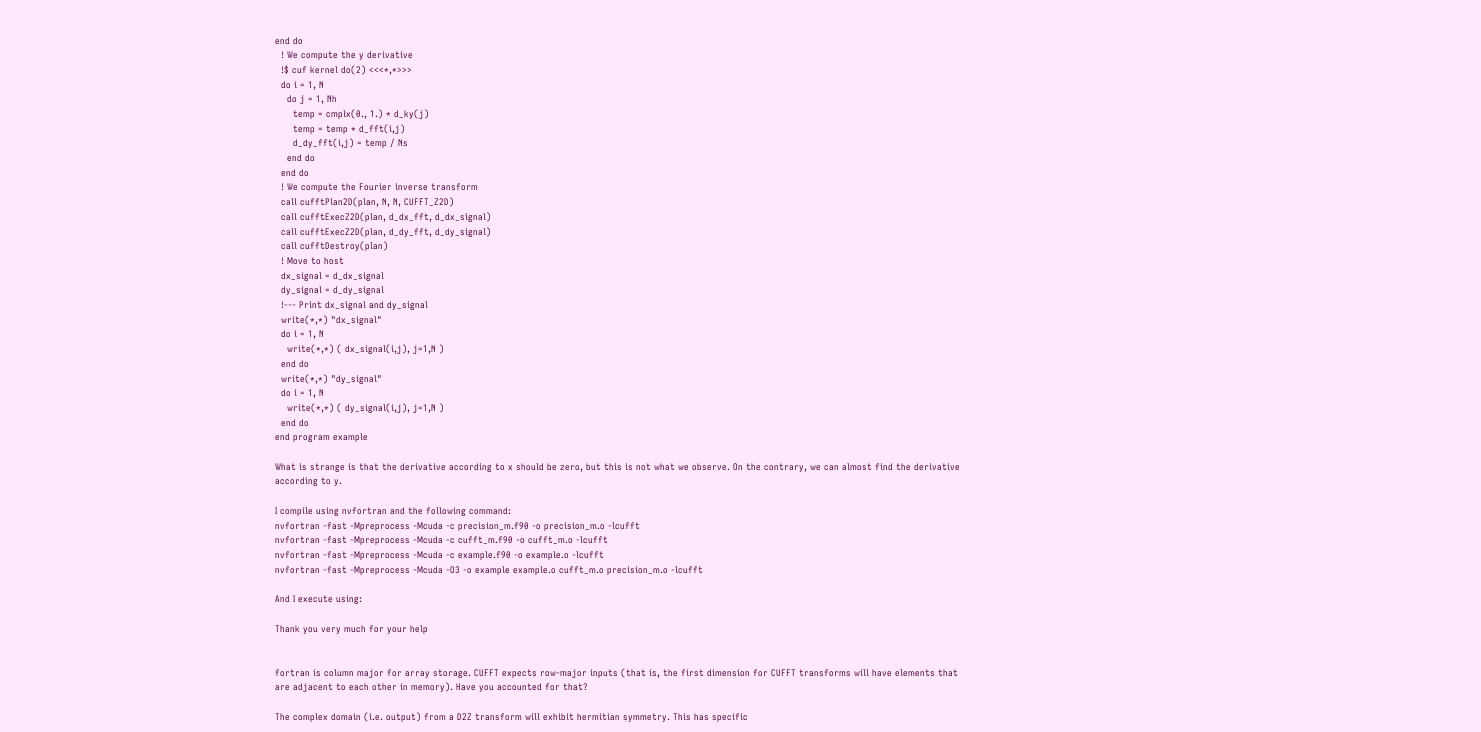end do
  ! We compute the y derivative
  !$ cuf kernel do(2) <<<*,*>>>
  do i = 1, N
    do j = 1, Nh
      temp = cmplx(0., 1.) * d_ky(j)
      temp = temp * d_fft(i,j)
      d_dy_fft(i,j) = temp / Ns
    end do
  end do
  ! We compute the Fourier inverse transform
  call cufftPlan2D(plan, N, N, CUFFT_Z2D)
  call cufftExecZ2D(plan, d_dx_fft, d_dx_signal)
  call cufftExecZ2D(plan, d_dy_fft, d_dy_signal)
  call cufftDestroy(plan)
  ! Move to host
  dx_signal = d_dx_signal
  dy_signal = d_dy_signal
  !--- Print dx_signal and dy_signal
  write(*,*) "dx_signal"
  do i = 1, N
    write(*,*) ( dx_signal(i,j), j=1,N )
  end do
  write(*,*) "dy_signal"
  do i = 1, N
    write(*,*) ( dy_signal(i,j), j=1,N )
  end do
end program example

What is strange is that the derivative according to x should be zero, but this is not what we observe. On the contrary, we can almost find the derivative according to y.

I compile using nvfortran and the following command:
nvfortran -fast -Mpreprocess -Mcuda -c precision_m.f90 -o precision_m.o -lcufft
nvfortran -fast -Mpreprocess -Mcuda -c cufft_m.f90 -o cufft_m.o -lcufft
nvfortran -fast -Mpreprocess -Mcuda -c example.f90 -o example.o -lcufft
nvfortran -fast -Mpreprocess -Mcuda -O3 -o example example.o cufft_m.o precision_m.o -lcufft

And I execute using:

Thank you very much for your help


fortran is column major for array storage. CUFFT expects row-major inputs (that is, the first dimension for CUFFT transforms will have elements that are adjacent to each other in memory). Have you accounted for that?

The complex domain (i.e. output) from a D2Z transform will exhibit hermitian symmetry. This has specific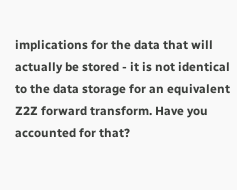implications for the data that will actually be stored - it is not identical to the data storage for an equivalent Z2Z forward transform. Have you accounted for that?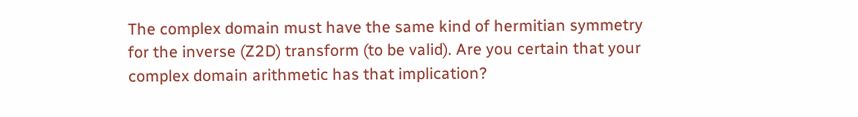The complex domain must have the same kind of hermitian symmetry for the inverse (Z2D) transform (to be valid). Are you certain that your complex domain arithmetic has that implication?